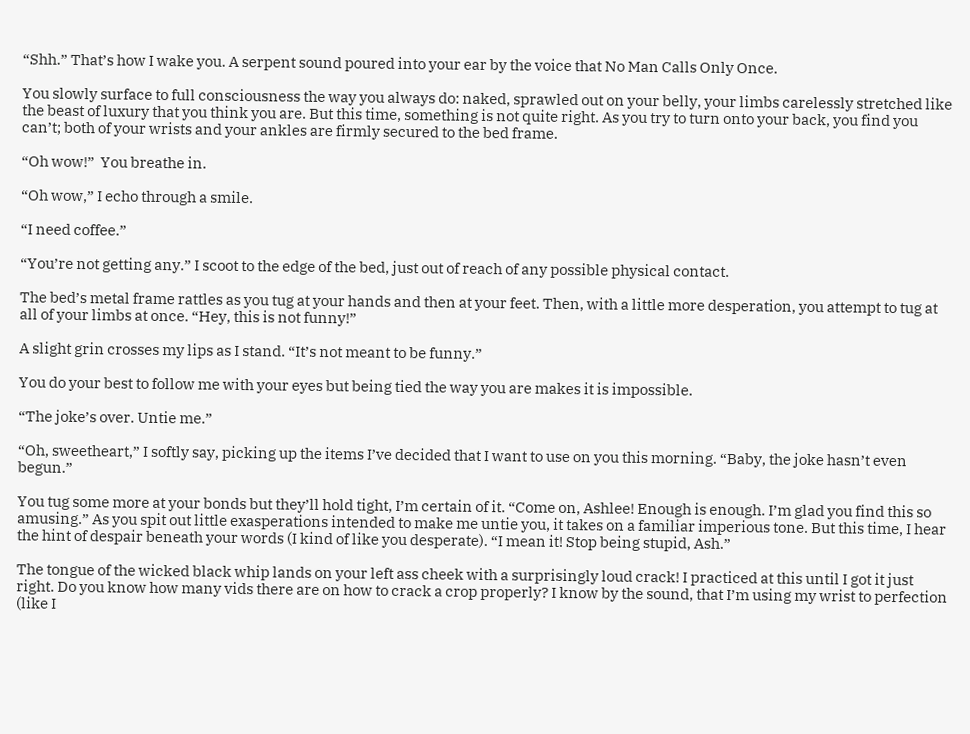“Shh.” That’s how I wake you. A serpent sound poured into your ear by the voice that No Man Calls Only Once.

You slowly surface to full consciousness the way you always do: naked, sprawled out on your belly, your limbs carelessly stretched like the beast of luxury that you think you are. But this time, something is not quite right. As you try to turn onto your back, you find you can’t; both of your wrists and your ankles are firmly secured to the bed frame.

“Oh wow!”  You breathe in.

“Oh wow,” I echo through a smile.

“I need coffee.”

“You’re not getting any.” I scoot to the edge of the bed, just out of reach of any possible physical contact.

The bed’s metal frame rattles as you tug at your hands and then at your feet. Then, with a little more desperation, you attempt to tug at all of your limbs at once. “Hey, this is not funny!”

A slight grin crosses my lips as I stand. “It’s not meant to be funny.”

You do your best to follow me with your eyes but being tied the way you are makes it is impossible.

“The joke’s over. Untie me.”

“Oh, sweetheart,” I softly say, picking up the items I’ve decided that I want to use on you this morning. “Baby, the joke hasn’t even begun.”

You tug some more at your bonds but they’ll hold tight, I’m certain of it. “Come on, Ashlee! Enough is enough. I’m glad you find this so amusing.” As you spit out little exasperations intended to make me untie you, it takes on a familiar imperious tone. But this time, I hear the hint of despair beneath your words (I kind of like you desperate). “I mean it! Stop being stupid, Ash.”

The tongue of the wicked black whip lands on your left ass cheek with a surprisingly loud crack! I practiced at this until I got it just right. Do you know how many vids there are on how to crack a crop properly? I know by the sound, that I’m using my wrist to perfection (like I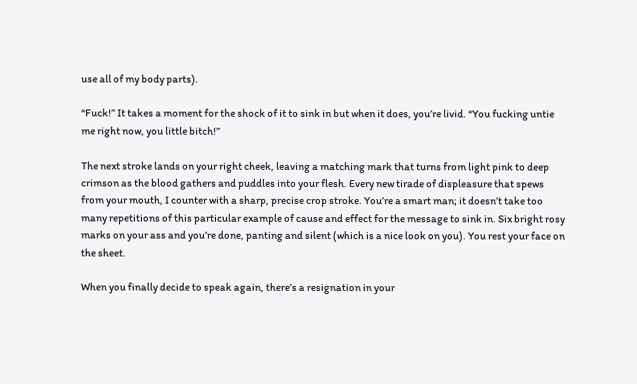use all of my body parts).

“Fuck!” It takes a moment for the shock of it to sink in but when it does, you’re livid. “You fucking untie me right now, you little bitch!”

The next stroke lands on your right cheek, leaving a matching mark that turns from light pink to deep crimson as the blood gathers and puddles into your flesh. Every new tirade of displeasure that spews from your mouth, I counter with a sharp, precise crop stroke. You’re a smart man; it doesn’t take too many repetitions of this particular example of cause and effect for the message to sink in. Six bright rosy marks on your ass and you’re done, panting and silent (which is a nice look on you). You rest your face on the sheet.

When you finally decide to speak again, there’s a resignation in your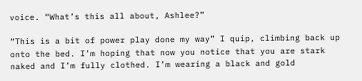voice. “What’s this all about, Ashlee?”

“This is a bit of power play done my way” I quip, climbing back up onto the bed. I’m hoping that now you notice that you are stark naked and I’m fully clothed. I’m wearing a black and gold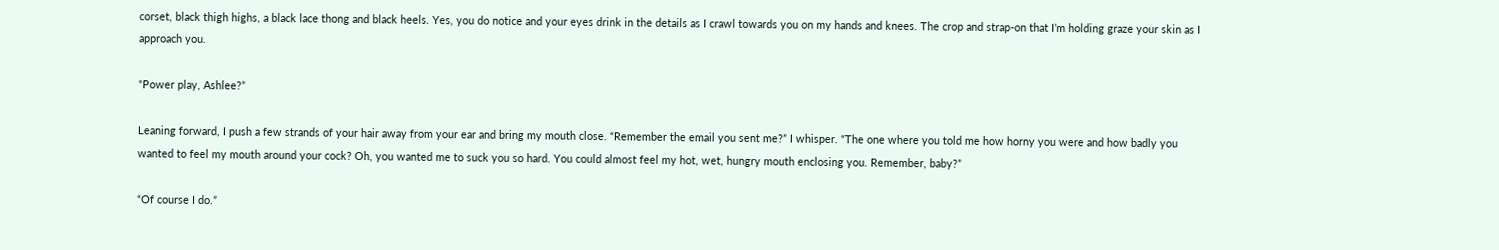corset, black thigh highs, a black lace thong and black heels. Yes, you do notice and your eyes drink in the details as I crawl towards you on my hands and knees. The crop and strap-on that I’m holding graze your skin as I approach you.

“Power play, Ashlee?”

Leaning forward, I push a few strands of your hair away from your ear and bring my mouth close. “Remember the email you sent me?” I whisper. “The one where you told me how horny you were and how badly you wanted to feel my mouth around your cock? Oh, you wanted me to suck you so hard. You could almost feel my hot, wet, hungry mouth enclosing you. Remember, baby?”

“Of course I do.”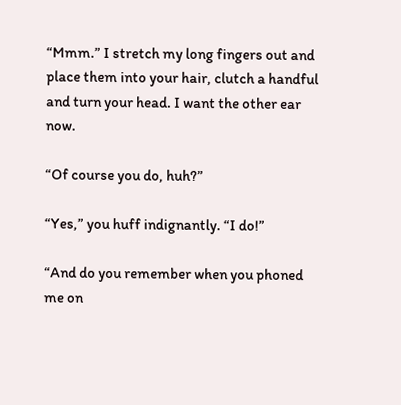“Mmm.” I stretch my long fingers out and place them into your hair, clutch a handful and turn your head. I want the other ear now.

“Of course you do, huh?”

“Yes,” you huff indignantly. “I do!”

“And do you remember when you phoned me on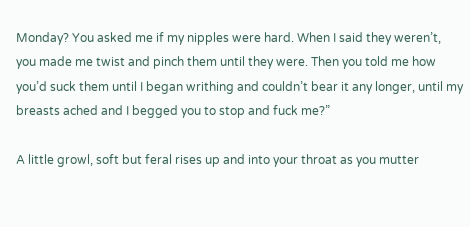Monday? You asked me if my nipples were hard. When I said they weren’t, you made me twist and pinch them until they were. Then you told me how you’d suck them until I began writhing and couldn’t bear it any longer, until my breasts ached and I begged you to stop and fuck me?”

A little growl, soft but feral rises up and into your throat as you mutter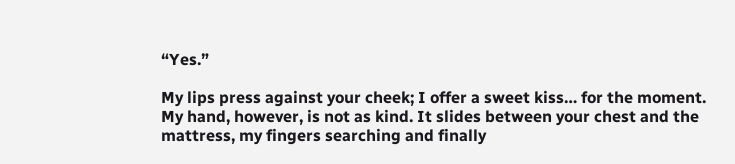“Yes.”

My lips press against your cheek; I offer a sweet kiss… for the moment. My hand, however, is not as kind. It slides between your chest and the mattress, my fingers searching and finally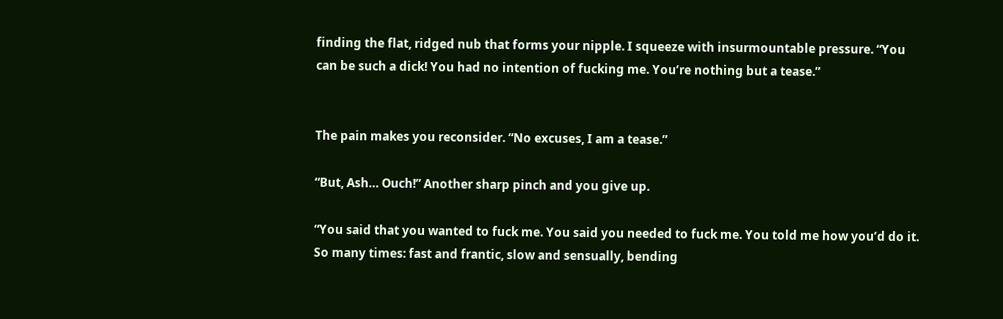finding the flat, ridged nub that forms your nipple. I squeeze with insurmountable pressure. “You can be such a dick! You had no intention of fucking me. You’re nothing but a tease.”


The pain makes you reconsider. “No excuses, I am a tease.”

“But, Ash… Ouch!” Another sharp pinch and you give up.

“You said that you wanted to fuck me. You said you needed to fuck me. You told me how you’d do it. So many times: fast and frantic, slow and sensually, bending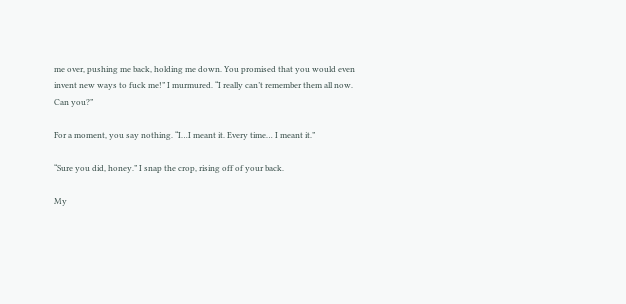me over, pushing me back, holding me down. You promised that you would even invent new ways to fuck me!” I murmured. “I really can’t remember them all now. Can you?”

For a moment, you say nothing. “I…I meant it. Every time… I meant it.”

“Sure you did, honey.” I snap the crop, rising off of your back.

My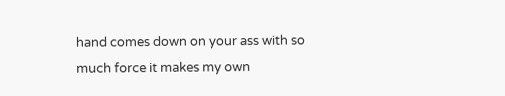hand comes down on your ass with so much force it makes my own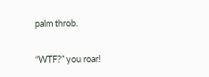palm throb.

“WTF?” you roar!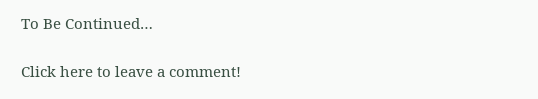To Be Continued…

Click here to leave a comment!